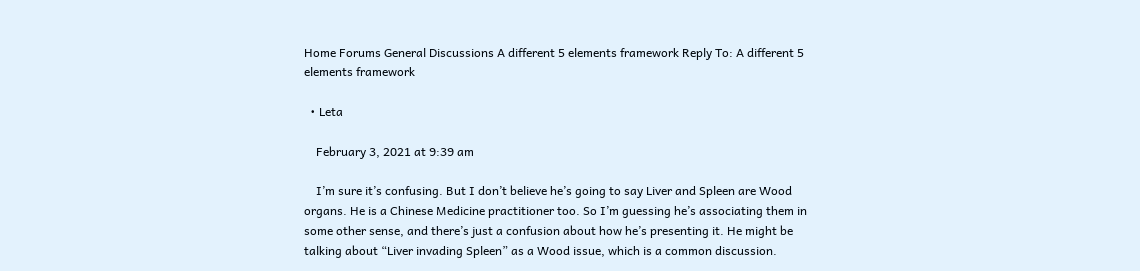Home Forums General Discussions A different 5 elements framework Reply To: A different 5 elements framework

  • Leta

    February 3, 2021 at 9:39 am

    I’m sure it’s confusing. But I don’t believe he’s going to say Liver and Spleen are Wood organs. He is a Chinese Medicine practitioner too. So I’m guessing he’s associating them in some other sense, and there’s just a confusion about how he’s presenting it. He might be talking about “Liver invading Spleen” as a Wood issue, which is a common discussion.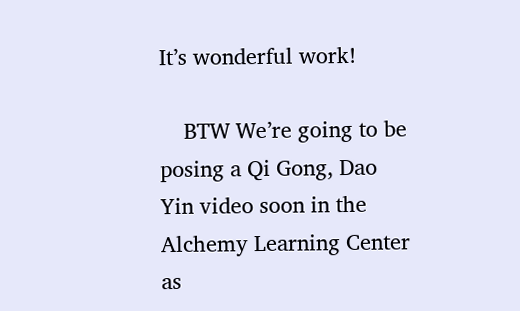It’s wonderful work!

    BTW We’re going to be posing a Qi Gong, Dao Yin video soon in the Alchemy Learning Center as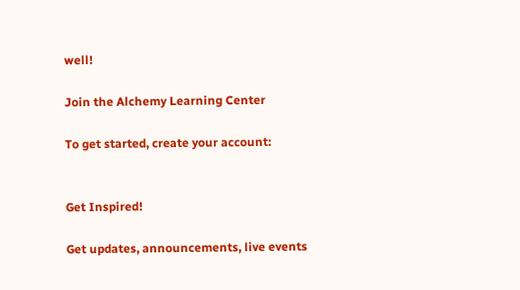well!

Join the Alchemy Learning Center

To get started, create your account:


Get Inspired!

Get updates, announcements, live events